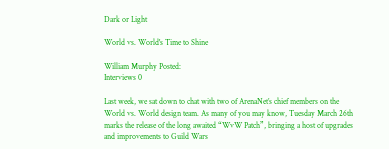Dark or Light

World vs. World's Time to Shine

William Murphy Posted:
Interviews 0

Last week, we sat down to chat with two of ArenaNet’s chief members on the World vs. World design team. As many of you may know, Tuesday March 26th marks the release of the long awaited “WvW Patch”, bringing a host of upgrades and improvements to Guild Wars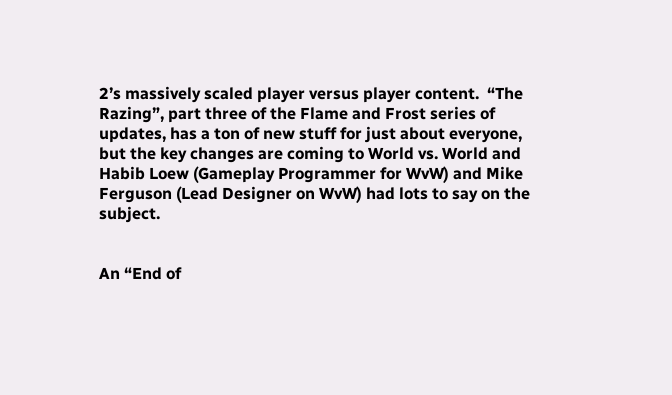2’s massively scaled player versus player content.  “The Razing”, part three of the Flame and Frost series of updates, has a ton of new stuff for just about everyone, but the key changes are coming to World vs. World and Habib Loew (Gameplay Programmer for WvW) and Mike Ferguson (Lead Designer on WvW) had lots to say on the subject.


An “End of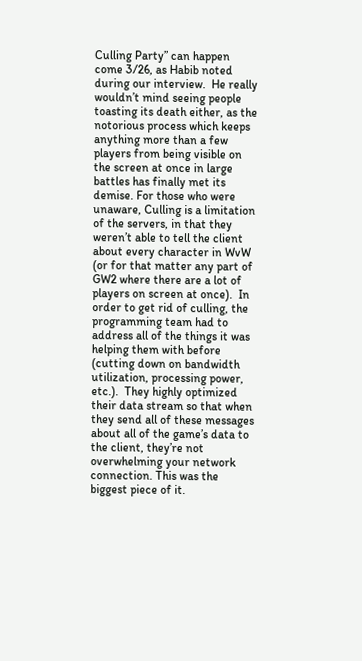Culling Party” can happen come 3/26, as Habib noted during our interview.  He really wouldn’t mind seeing people toasting its death either, as the notorious process which keeps anything more than a few players from being visible on the screen at once in large battles has finally met its demise. For those who were unaware, Culling is a limitation of the servers, in that they weren’t able to tell the client about every character in WvW (or for that matter any part of GW2 where there are a lot of players on screen at once).  In order to get rid of culling, the programming team had to address all of the things it was helping them with before (cutting down on bandwidth utilization, processing power, etc.).  They highly optimized their data stream so that when they send all of these messages about all of the game’s data to the client, they’re not overwhelming your network connection. This was the biggest piece of it.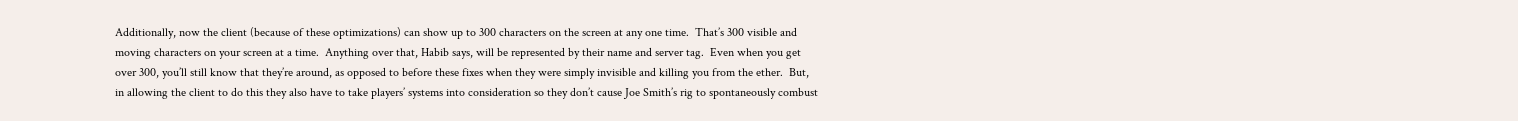Additionally, now the client (because of these optimizations) can show up to 300 characters on the screen at any one time.  That’s 300 visible and moving characters on your screen at a time.  Anything over that, Habib says, will be represented by their name and server tag.  Even when you get over 300, you’ll still know that they’re around, as opposed to before these fixes when they were simply invisible and killing you from the ether.  But, in allowing the client to do this they also have to take players’ systems into consideration so they don’t cause Joe Smith’s rig to spontaneously combust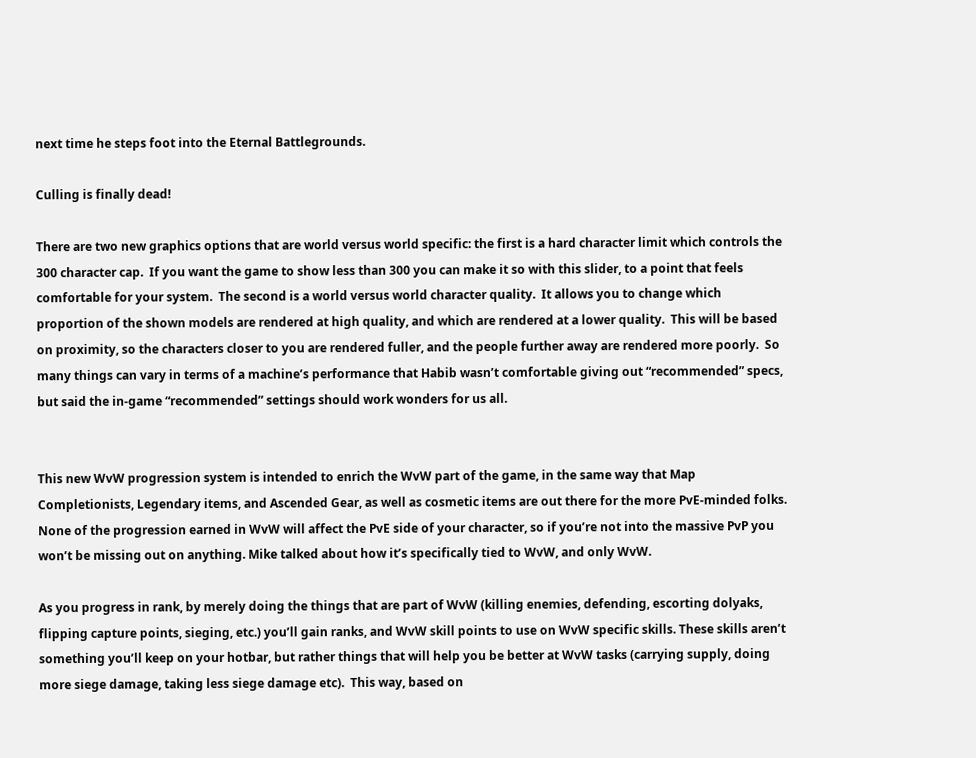next time he steps foot into the Eternal Battlegrounds.

Culling is finally dead!

There are two new graphics options that are world versus world specific: the first is a hard character limit which controls the 300 character cap.  If you want the game to show less than 300 you can make it so with this slider, to a point that feels comfortable for your system.  The second is a world versus world character quality.  It allows you to change which proportion of the shown models are rendered at high quality, and which are rendered at a lower quality.  This will be based on proximity, so the characters closer to you are rendered fuller, and the people further away are rendered more poorly.  So many things can vary in terms of a machine’s performance that Habib wasn’t comfortable giving out “recommended” specs, but said the in-game “recommended” settings should work wonders for us all.


This new WvW progression system is intended to enrich the WvW part of the game, in the same way that Map Completionists, Legendary items, and Ascended Gear, as well as cosmetic items are out there for the more PvE-minded folks. None of the progression earned in WvW will affect the PvE side of your character, so if you’re not into the massive PvP you won’t be missing out on anything. Mike talked about how it’s specifically tied to WvW, and only WvW.

As you progress in rank, by merely doing the things that are part of WvW (killing enemies, defending, escorting dolyaks, flipping capture points, sieging, etc.) you’ll gain ranks, and WvW skill points to use on WvW specific skills. These skills aren’t something you’ll keep on your hotbar, but rather things that will help you be better at WvW tasks (carrying supply, doing more siege damage, taking less siege damage etc).  This way, based on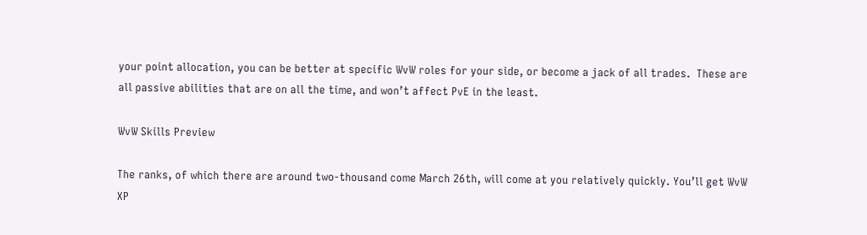your point allocation, you can be better at specific WvW roles for your side, or become a jack of all trades.  These are all passive abilities that are on all the time, and won’t affect PvE in the least.

WvW Skills Preview

The ranks, of which there are around two-thousand come March 26th, will come at you relatively quickly. You’ll get WvW XP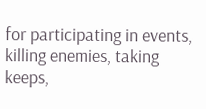for participating in events, killing enemies, taking keeps,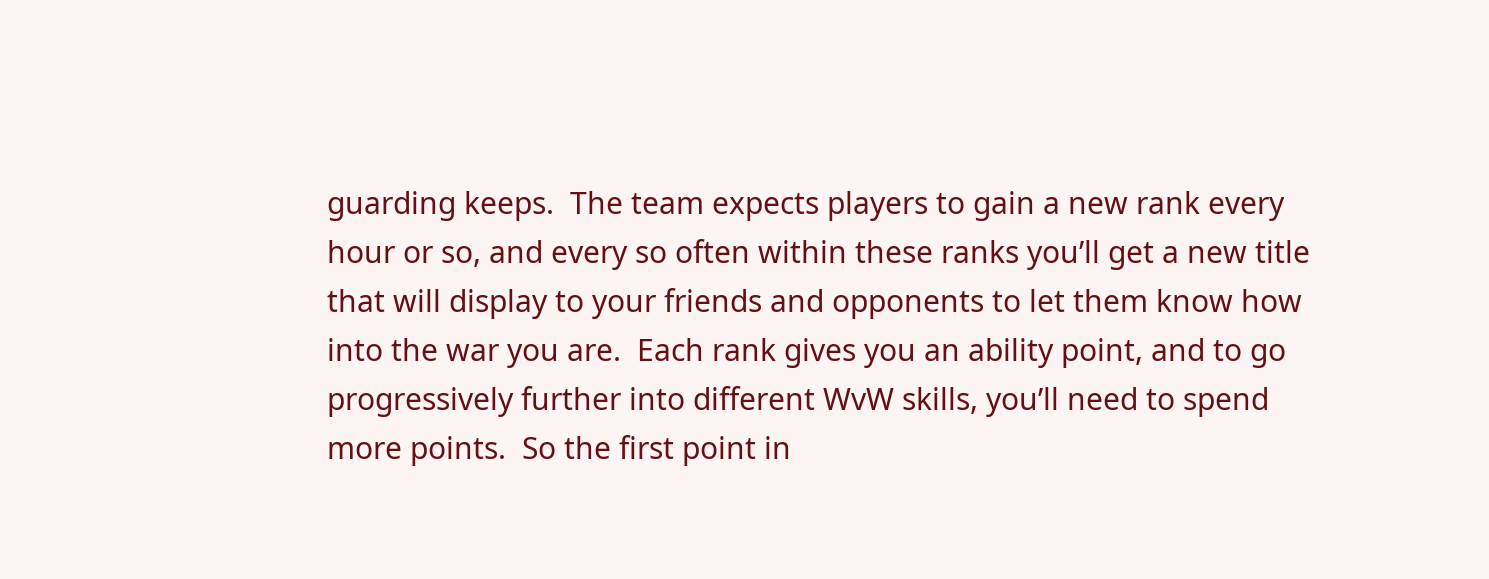guarding keeps.  The team expects players to gain a new rank every hour or so, and every so often within these ranks you’ll get a new title that will display to your friends and opponents to let them know how into the war you are.  Each rank gives you an ability point, and to go progressively further into different WvW skills, you’ll need to spend more points.  So the first point in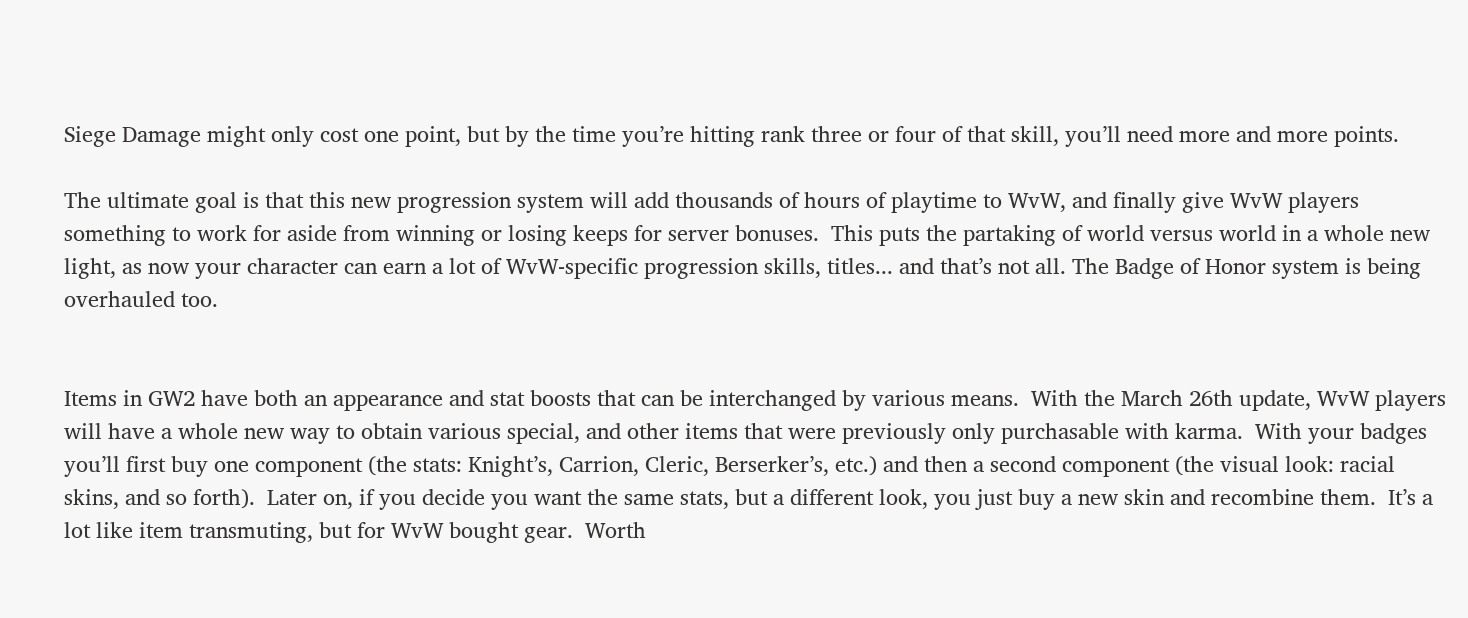Siege Damage might only cost one point, but by the time you’re hitting rank three or four of that skill, you’ll need more and more points.

The ultimate goal is that this new progression system will add thousands of hours of playtime to WvW, and finally give WvW players something to work for aside from winning or losing keeps for server bonuses.  This puts the partaking of world versus world in a whole new light, as now your character can earn a lot of WvW-specific progression skills, titles... and that’s not all. The Badge of Honor system is being overhauled too.


Items in GW2 have both an appearance and stat boosts that can be interchanged by various means.  With the March 26th update, WvW players will have a whole new way to obtain various special, and other items that were previously only purchasable with karma.  With your badges you’ll first buy one component (the stats: Knight’s, Carrion, Cleric, Berserker’s, etc.) and then a second component (the visual look: racial skins, and so forth).  Later on, if you decide you want the same stats, but a different look, you just buy a new skin and recombine them.  It’s a lot like item transmuting, but for WvW bought gear.  Worth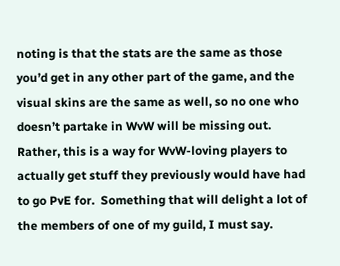noting is that the stats are the same as those you’d get in any other part of the game, and the visual skins are the same as well, so no one who doesn’t partake in WvW will be missing out.  Rather, this is a way for WvW-loving players to actually get stuff they previously would have had to go PvE for.  Something that will delight a lot of the members of one of my guild, I must say.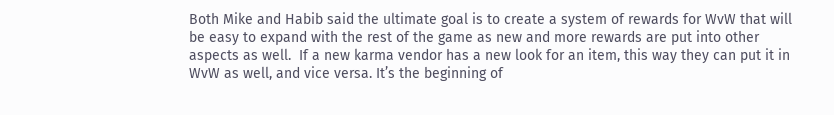Both Mike and Habib said the ultimate goal is to create a system of rewards for WvW that will be easy to expand with the rest of the game as new and more rewards are put into other aspects as well.  If a new karma vendor has a new look for an item, this way they can put it in WvW as well, and vice versa. It’s the beginning of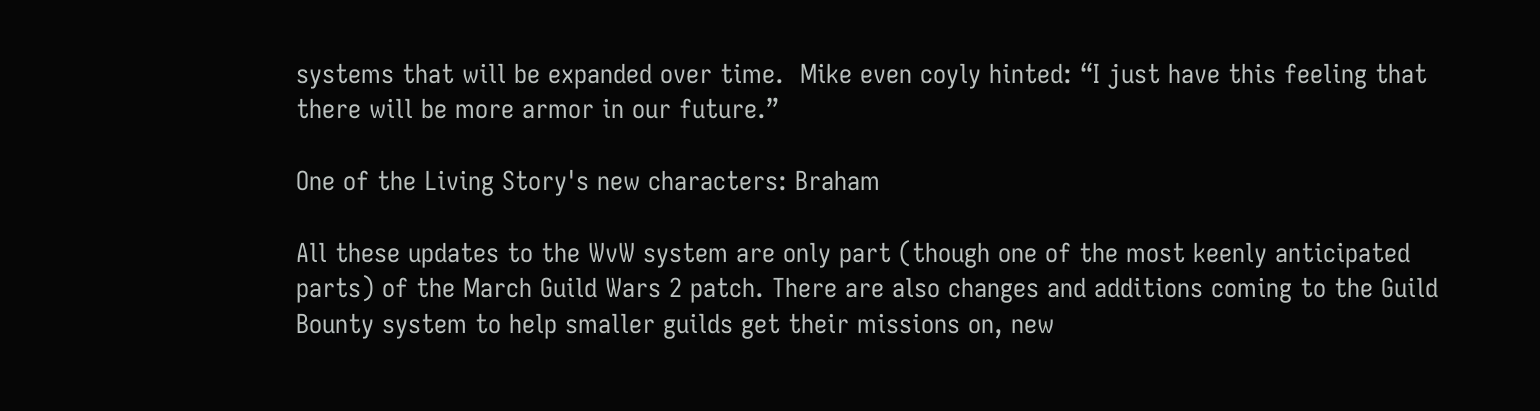systems that will be expanded over time.  Mike even coyly hinted: “I just have this feeling that there will be more armor in our future.”

One of the Living Story's new characters: Braham

All these updates to the WvW system are only part (though one of the most keenly anticipated parts) of the March Guild Wars 2 patch. There are also changes and additions coming to the Guild Bounty system to help smaller guilds get their missions on, new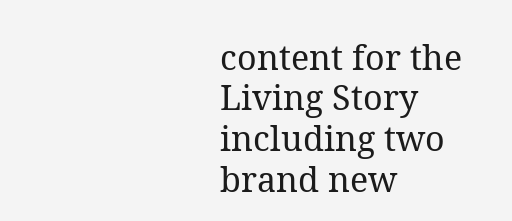content for the Living Story including two brand new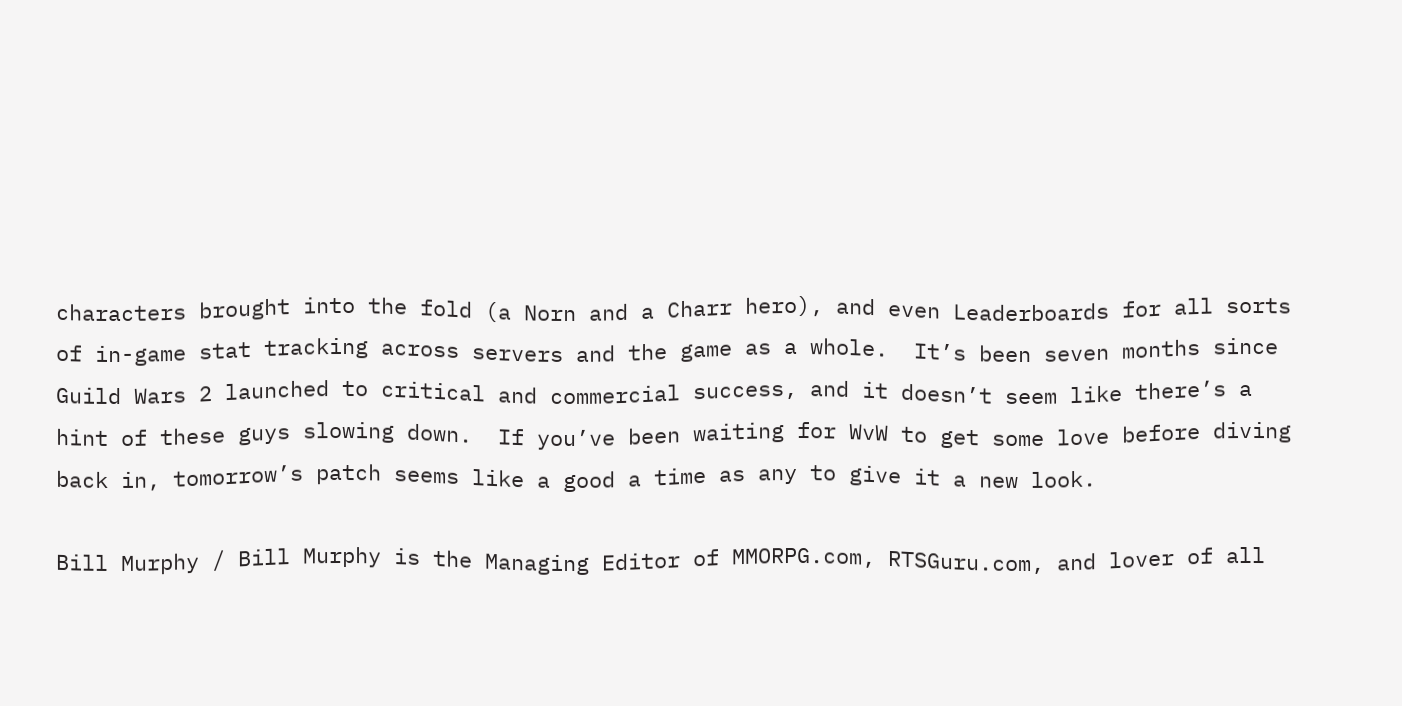characters brought into the fold (a Norn and a Charr hero), and even Leaderboards for all sorts of in-game stat tracking across servers and the game as a whole.  It’s been seven months since Guild Wars 2 launched to critical and commercial success, and it doesn’t seem like there’s a hint of these guys slowing down.  If you’ve been waiting for WvW to get some love before diving back in, tomorrow’s patch seems like a good a time as any to give it a new look.

Bill Murphy / Bill Murphy is the Managing Editor of MMORPG.com, RTSGuru.com, and lover of all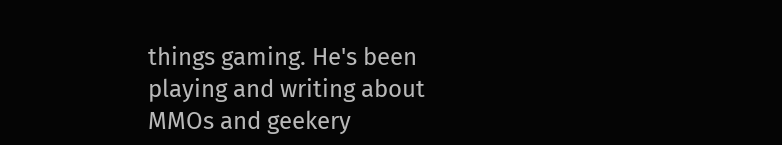things gaming. He's been playing and writing about MMOs and geekery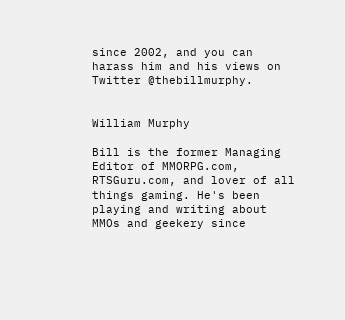since 2002, and you can harass him and his views on Twitter @thebillmurphy.


William Murphy

Bill is the former Managing Editor of MMORPG.com, RTSGuru.com, and lover of all things gaming. He's been playing and writing about MMOs and geekery since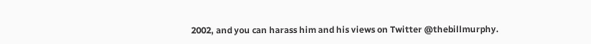2002, and you can harass him and his views on Twitter @thebillmurphy.